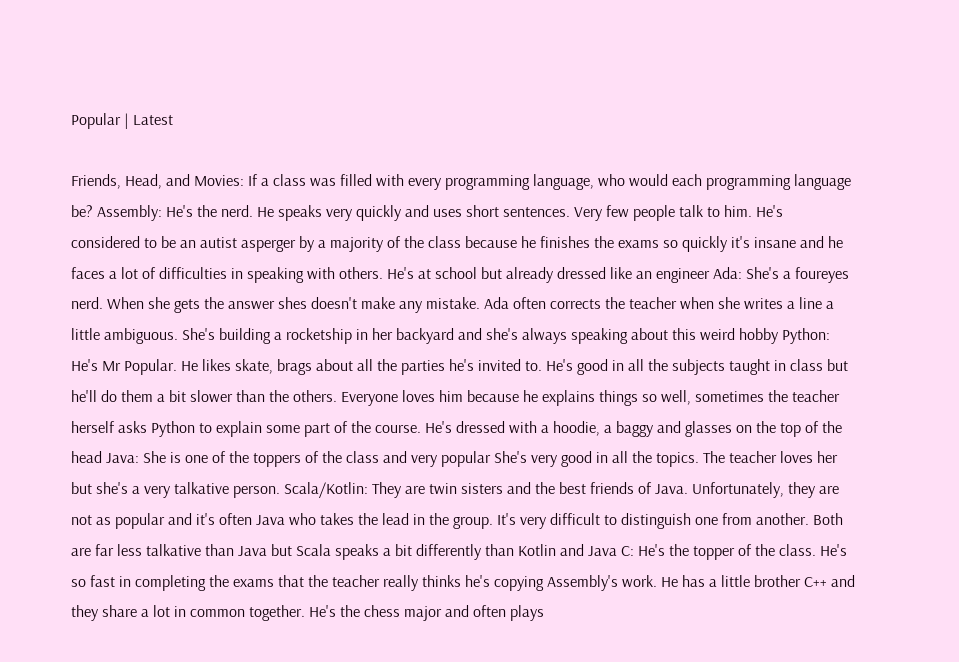Popular | Latest

Friends, Head, and Movies: If a class was filled with every programming language, who would each programming language be? Assembly: He's the nerd. He speaks very quickly and uses short sentences. Very few people talk to him. He's considered to be an autist asperger by a majority of the class because he finishes the exams so quickly it's insane and he faces a lot of difficulties in speaking with others. He's at school but already dressed like an engineer Ada: She's a foureyes nerd. When she gets the answer shes doesn't make any mistake. Ada often corrects the teacher when she writes a line a little ambiguous. She's building a rocketship in her backyard and she's always speaking about this weird hobby Python: He's Mr Popular. He likes skate, brags about all the parties he's invited to. He's good in all the subjects taught in class but he'll do them a bit slower than the others. Everyone loves him because he explains things so well, sometimes the teacher herself asks Python to explain some part of the course. He's dressed with a hoodie, a baggy and glasses on the top of the head Java: She is one of the toppers of the class and very popular She's very good in all the topics. The teacher loves her but she's a very talkative person. Scala/Kotlin: They are twin sisters and the best friends of Java. Unfortunately, they are not as popular and it's often Java who takes the lead in the group. It's very difficult to distinguish one from another. Both are far less talkative than Java but Scala speaks a bit differently than Kotlin and Java C: He's the topper of the class. He's so fast in completing the exams that the teacher really thinks he's copying Assembly's work. He has a little brother C++ and they share a lot in common together. He's the chess major and often plays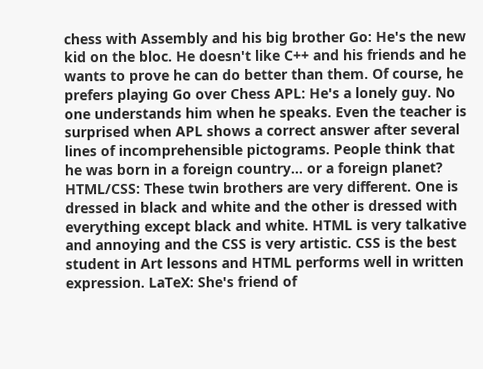chess with Assembly and his big brother Go: He's the new kid on the bloc. He doesn't like C++ and his friends and he wants to prove he can do better than them. Of course, he prefers playing Go over Chess APL: He's a lonely guy. No one understands him when he speaks. Even the teacher is surprised when APL shows a correct answer after several lines of incomprehensible pictograms. People think that he was born in a foreign country... or a foreign planet? HTML/CSS: These twin brothers are very different. One is dressed in black and white and the other is dressed with everything except black and white. HTML is very talkative and annoying and the CSS is very artistic. CSS is the best student in Art lessons and HTML performs well in written expression. LaTeX: She's friend of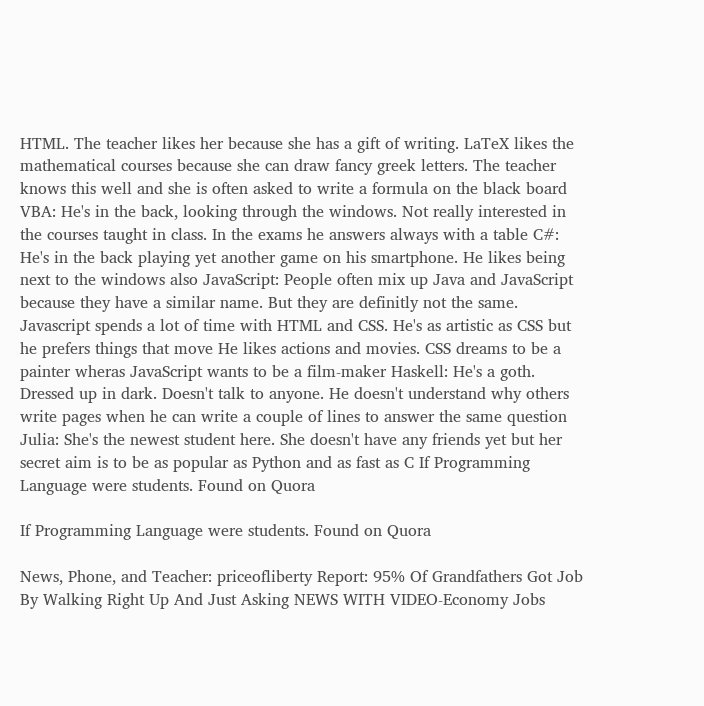HTML. The teacher likes her because she has a gift of writing. LaTeX likes the mathematical courses because she can draw fancy greek letters. The teacher knows this well and she is often asked to write a formula on the black board VBA: He's in the back, looking through the windows. Not really interested in the courses taught in class. In the exams he answers always with a table C#: He's in the back playing yet another game on his smartphone. He likes being next to the windows also JavaScript: People often mix up Java and JavaScript because they have a similar name. But they are definitly not the same. Javascript spends a lot of time with HTML and CSS. He's as artistic as CSS but he prefers things that move He likes actions and movies. CSS dreams to be a painter wheras JavaScript wants to be a film-maker Haskell: He's a goth. Dressed up in dark. Doesn't talk to anyone. He doesn't understand why others write pages when he can write a couple of lines to answer the same question Julia: She's the newest student here. She doesn't have any friends yet but her secret aim is to be as popular as Python and as fast as C If Programming Language were students. Found on Quora

If Programming Language were students. Found on Quora

News, Phone, and Teacher: priceofliberty Report: 95% Of Grandfathers Got Job By Walking Right Up And Just Asking NEWS WITH VIDEO-Economy Jobs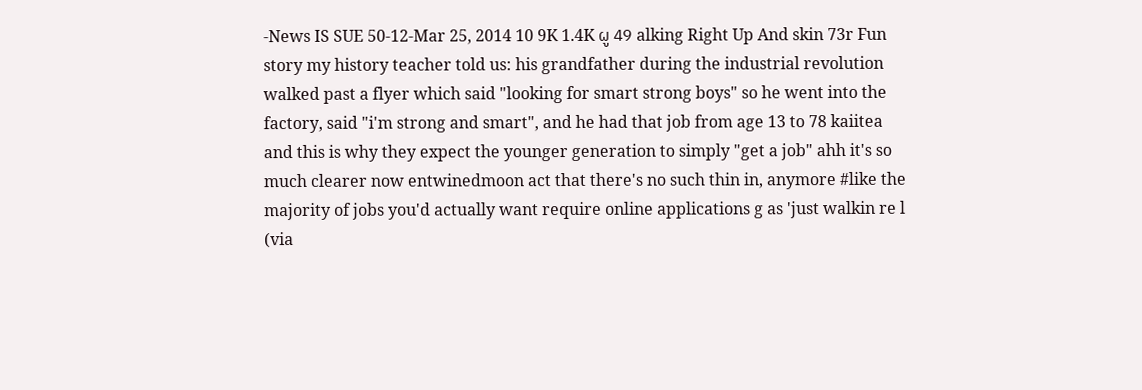-News IS SUE 50-12-Mar 25, 2014 10 9K 1.4K ผู 49 alking Right Up And skin 73r Fun story my history teacher told us: his grandfather during the industrial revolution walked past a flyer which said "looking for smart strong boys" so he went into the factory, said "i'm strong and smart", and he had that job from age 13 to 78 kaiitea and this is why they expect the younger generation to simply "get a job" ahh it's so much clearer now entwinedmoon act that there's no such thin in, anymore #like the majority of jobs you'd actually want require online applications g as 'just walkin re l (via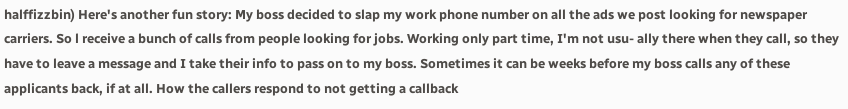halffizzbin) Here's another fun story: My boss decided to slap my work phone number on all the ads we post looking for newspaper carriers. So l receive a bunch of calls from people looking for jobs. Working only part time, I'm not usu- ally there when they call, so they have to leave a message and I take their info to pass on to my boss. Sometimes it can be weeks before my boss calls any of these applicants back, if at all. How the callers respond to not getting a callback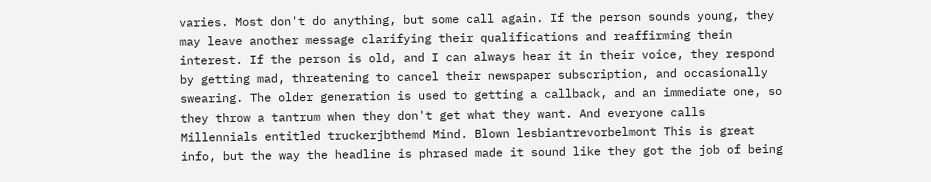varies. Most don't do anything, but some call again. If the person sounds young, they may leave another message clarifying their qualifications and reaffirming thein interest. If the person is old, and I can always hear it in their voice, they respond by getting mad, threatening to cancel their newspaper subscription, and occasionally swearing. The older generation is used to getting a callback, and an immediate one, so they throw a tantrum when they don't get what they want. And everyone calls Millennials entitled truckerjbthemd Mind. Blown lesbiantrevorbelmont This is great info, but the way the headline is phrased made it sound like they got the job of being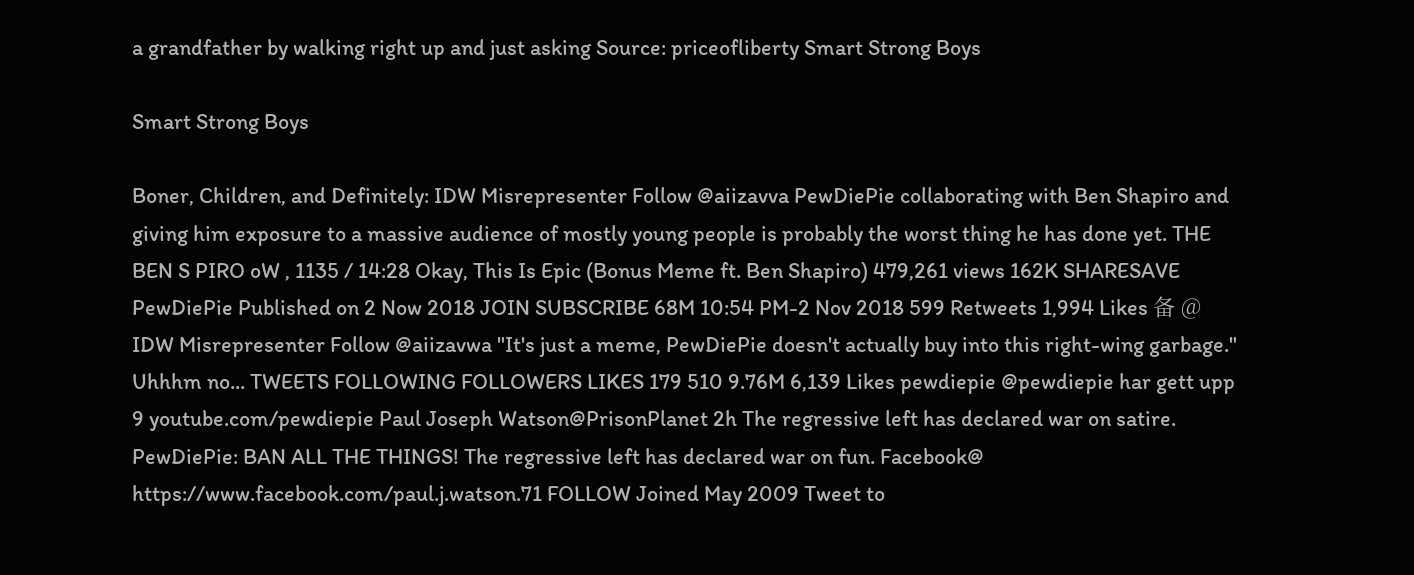a grandfather by walking right up and just asking Source: priceofliberty Smart Strong Boys

Smart Strong Boys

Boner, Children, and Definitely: IDW Misrepresenter Follow @aiizavva PewDiePie collaborating with Ben Shapiro and giving him exposure to a massive audience of mostly young people is probably the worst thing he has done yet. THE BEN S PIRO oW , 1135 / 14:28 Okay, This Is Epic (Bonus Meme ft. Ben Shapiro) 479,261 views 162K SHARESAVE PewDiePie Published on 2 Now 2018 JOIN SUBSCRIBE 68M 10:54 PM-2 Nov 2018 599 Retweets 1,994 Likes 备 @ IDW Misrepresenter Follow @aiizavwa "It's just a meme, PewDiePie doesn't actually buy into this right-wing garbage." Uhhhm no... TWEETS FOLLOWING FOLLOWERS LIKES 179 510 9.76M 6,139 Likes pewdiepie @pewdiepie har gett upp 9 youtube.com/pewdiepie Paul Joseph Watson@PrisonPlanet 2h The regressive left has declared war on satire. PewDiePie: BAN ALL THE THINGS! The regressive left has declared war on fun. Facebook@ https://www.facebook.com/paul.j.watson.71 FOLLOW Joined May 2009 Tweet to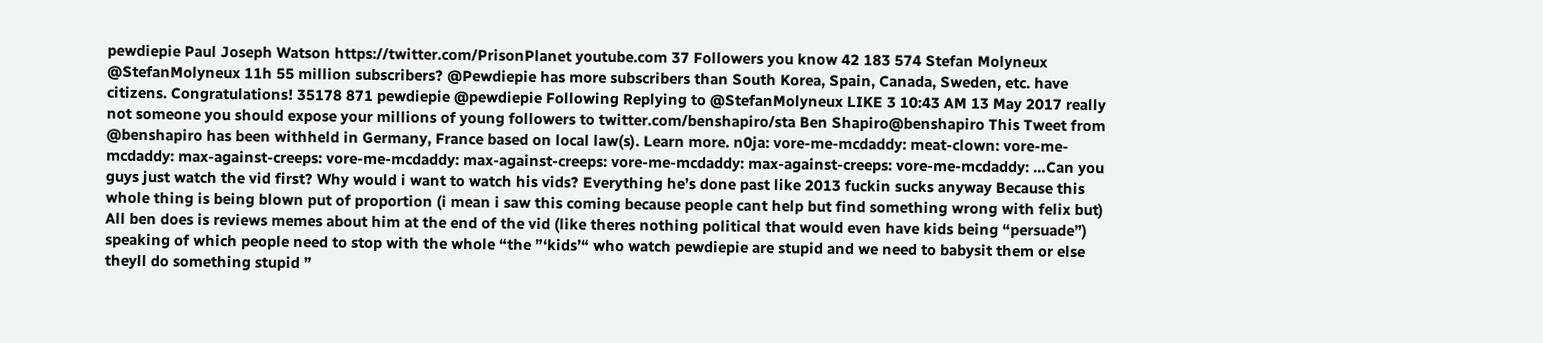pewdiepie Paul Joseph Watson https://twitter.com/PrisonPlanet youtube.com 37 Followers you know 42 183 574 Stefan Molyneux @StefanMolyneux 11h 55 million subscribers? @Pewdiepie has more subscribers than South Korea, Spain, Canada, Sweden, etc. have citizens. Congratulations! 35178 871 pewdiepie @pewdiepie Following Replying to @StefanMolyneux LIKE 3 10:43 AM 13 May 2017 really not someone you should expose your millions of young followers to twitter.com/benshapiro/sta Ben Shapiro@benshapiro This Tweet from @benshapiro has been withheld in Germany, France based on local law(s). Learn more. n0ja: vore-me-mcdaddy: meat-clown: vore-me-mcdaddy: max-against-creeps: vore-me-mcdaddy: max-against-creeps: vore-me-mcdaddy: max-against-creeps: vore-me-mcdaddy: …Can you guys just watch the vid first? Why would i want to watch his vids? Everything he’s done past like 2013 fuckin sucks anyway Because this whole thing is being blown put of proportion (i mean i saw this coming because people cant help but find something wrong with felix but) All ben does is reviews memes about him at the end of the vid (like theres nothing political that would even have kids being “persuade”) speaking of which people need to stop with the whole “the ”‘kids’“ who watch pewdiepie are stupid and we need to babysit them or else theyll do something stupid ”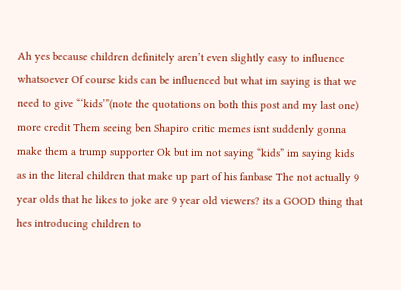Ah yes because children definitely aren’t even slightly easy to influence whatsoever Of course kids can be influenced but what im saying is that we need to give “‘kids’”(note the quotations on both this post and my last one) more credit Them seeing ben Shapiro critic memes isnt suddenly gonna make them a trump supporter Ok but im not saying “kids” im saying kids as in the literal children that make up part of his fanbase The not actually 9 year olds that he likes to joke are 9 year old viewers? its a GOOD thing that hes introducing children to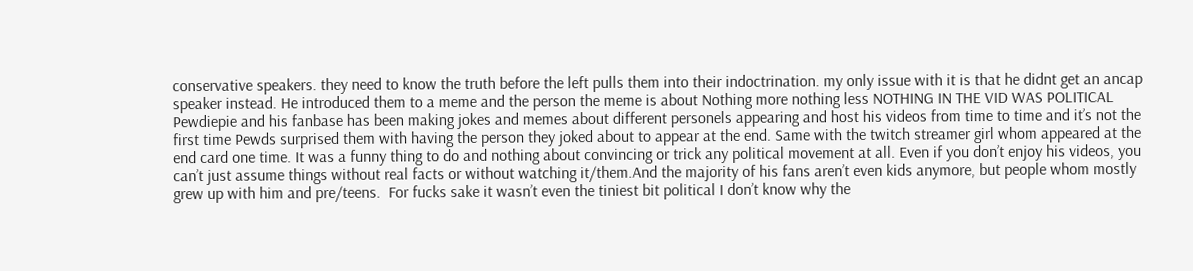conservative speakers. they need to know the truth before the left pulls them into their indoctrination. my only issue with it is that he didnt get an ancap speaker instead. He introduced them to a meme and the person the meme is about Nothing more nothing less NOTHING IN THE VID WAS POLITICAL Pewdiepie and his fanbase has been making jokes and memes about different personels appearing and host his videos from time to time and it’s not the first time Pewds surprised them with having the person they joked about to appear at the end. Same with the twitch streamer girl whom appeared at the end card one time. It was a funny thing to do and nothing about convincing or trick any political movement at all. Even if you don’t enjoy his videos, you can’t just assume things without real facts or without watching it/them.And the majority of his fans aren’t even kids anymore, but people whom mostly grew up with him and pre/teens.  For fucks sake it wasn’t even the tiniest bit political I don’t know why the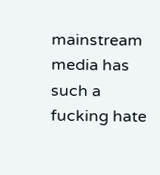mainstream media has such a fucking hate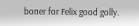boner for Felix good golly.